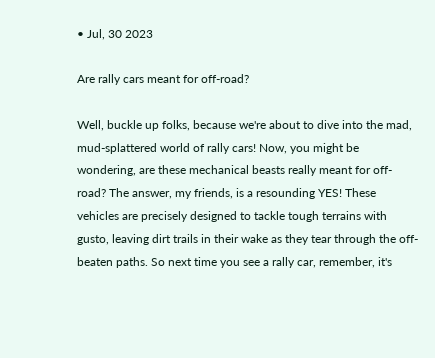• Jul, 30 2023

Are rally cars meant for off-road?

Well, buckle up folks, because we're about to dive into the mad, mud-splattered world of rally cars! Now, you might be wondering, are these mechanical beasts really meant for off-road? The answer, my friends, is a resounding YES! These vehicles are precisely designed to tackle tough terrains with gusto, leaving dirt trails in their wake as they tear through the off-beaten paths. So next time you see a rally car, remember, it's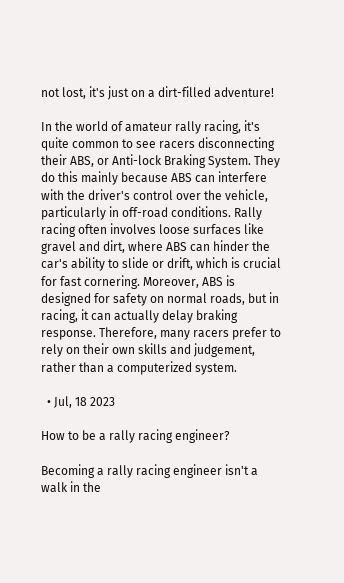not lost, it's just on a dirt-filled adventure!

In the world of amateur rally racing, it's quite common to see racers disconnecting their ABS, or Anti-lock Braking System. They do this mainly because ABS can interfere with the driver's control over the vehicle, particularly in off-road conditions. Rally racing often involves loose surfaces like gravel and dirt, where ABS can hinder the car's ability to slide or drift, which is crucial for fast cornering. Moreover, ABS is designed for safety on normal roads, but in racing, it can actually delay braking response. Therefore, many racers prefer to rely on their own skills and judgement, rather than a computerized system.

  • Jul, 18 2023

How to be a rally racing engineer?

Becoming a rally racing engineer isn't a walk in the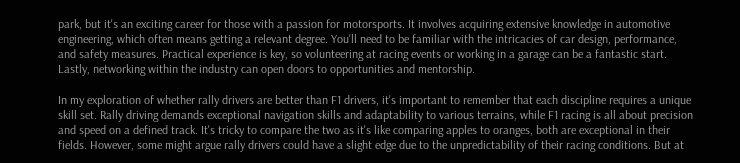park, but it's an exciting career for those with a passion for motorsports. It involves acquiring extensive knowledge in automotive engineering, which often means getting a relevant degree. You'll need to be familiar with the intricacies of car design, performance, and safety measures. Practical experience is key, so volunteering at racing events or working in a garage can be a fantastic start. Lastly, networking within the industry can open doors to opportunities and mentorship.

In my exploration of whether rally drivers are better than F1 drivers, it's important to remember that each discipline requires a unique skill set. Rally driving demands exceptional navigation skills and adaptability to various terrains, while F1 racing is all about precision and speed on a defined track. It's tricky to compare the two as it's like comparing apples to oranges, both are exceptional in their fields. However, some might argue rally drivers could have a slight edge due to the unpredictability of their racing conditions. But at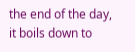the end of the day, it boils down to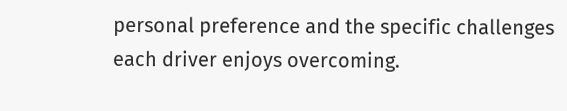personal preference and the specific challenges each driver enjoys overcoming.